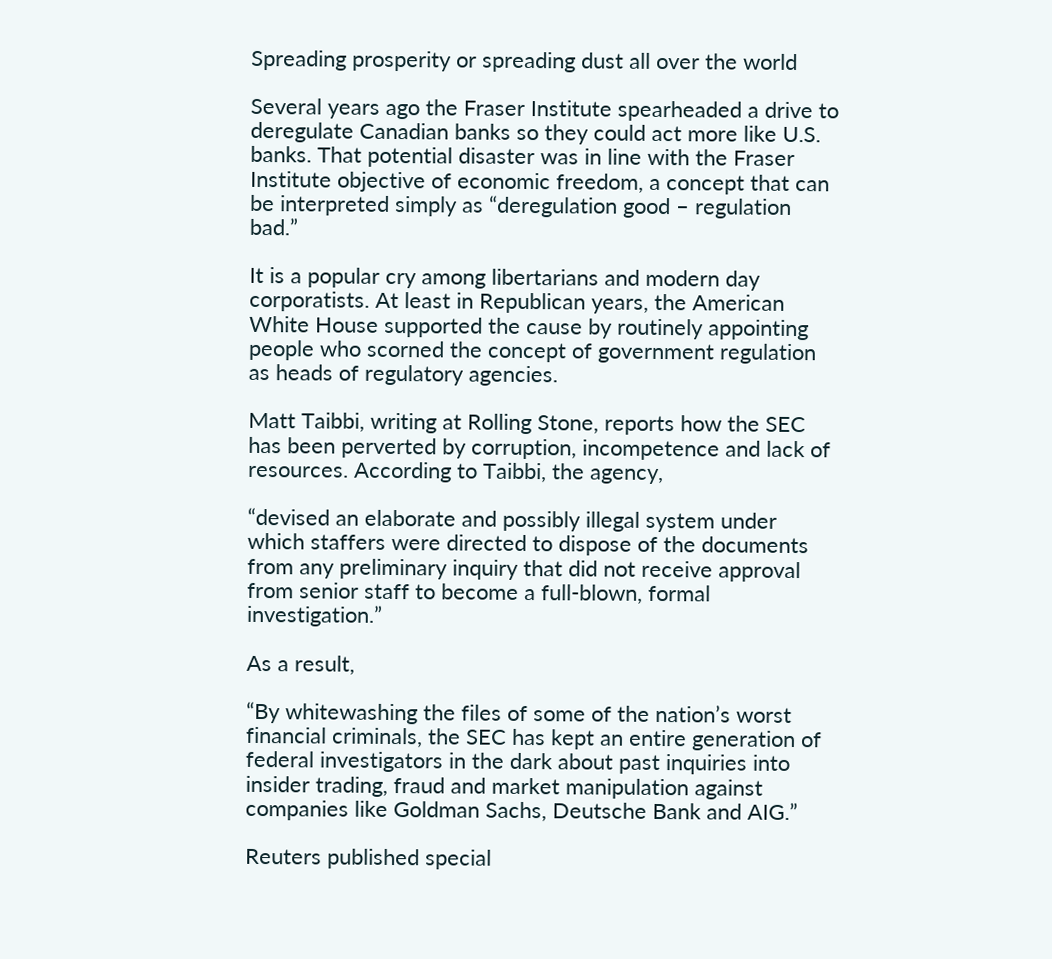Spreading prosperity or spreading dust all over the world

Several years ago the Fraser Institute spearheaded a drive to deregulate Canadian banks so they could act more like U.S. banks. That potential disaster was in line with the Fraser Institute objective of economic freedom, a concept that can be interpreted simply as “deregulation good – regulation bad.”

It is a popular cry among libertarians and modern day corporatists. At least in Republican years, the American White House supported the cause by routinely appointing people who scorned the concept of government regulation as heads of regulatory agencies.

Matt Taibbi, writing at Rolling Stone, reports how the SEC has been perverted by corruption, incompetence and lack of resources. According to Taibbi, the agency,

“devised an elaborate and possibly illegal system under which staffers were directed to dispose of the documents from any preliminary inquiry that did not receive approval from senior staff to become a full-blown, formal investigation.”

As a result,

“By whitewashing the files of some of the nation’s worst financial criminals, the SEC has kept an entire generation of federal investigators in the dark about past inquiries into insider trading, fraud and market manipulation against companies like Goldman Sachs, Deutsche Bank and AIG.”

Reuters published special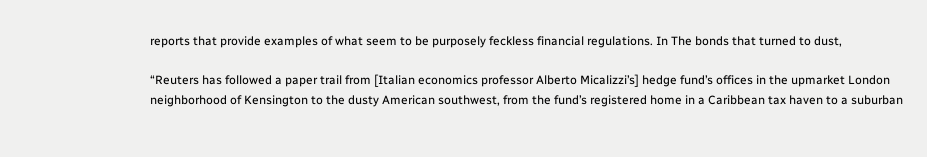reports that provide examples of what seem to be purposely feckless financial regulations. In The bonds that turned to dust,

“Reuters has followed a paper trail from [Italian economics professor Alberto Micalizzi’s] hedge fund’s offices in the upmarket London neighborhood of Kensington to the dusty American southwest, from the fund’s registered home in a Caribbean tax haven to a suburban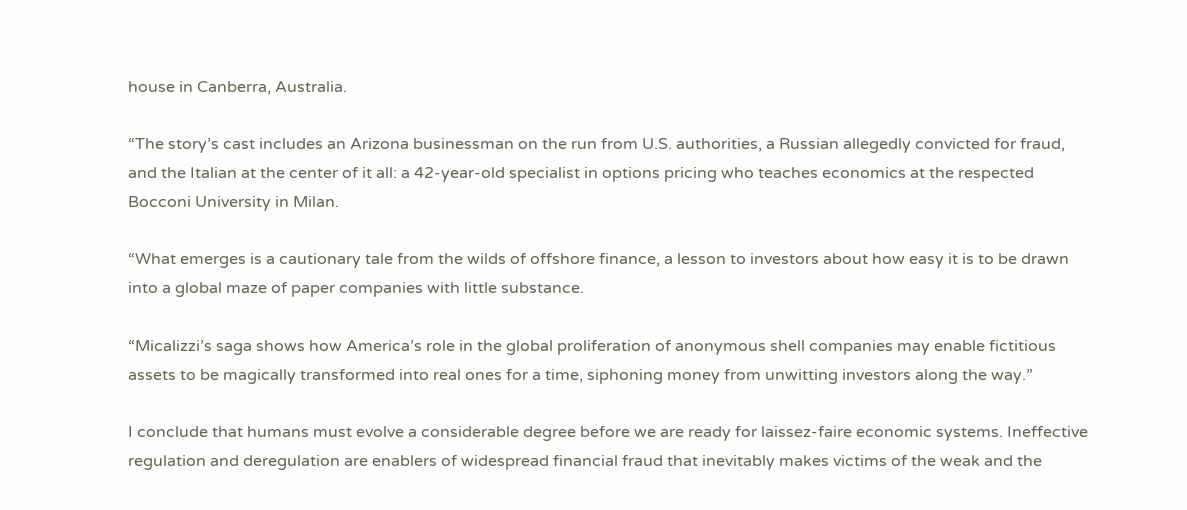house in Canberra, Australia.

“The story’s cast includes an Arizona businessman on the run from U.S. authorities, a Russian allegedly convicted for fraud, and the Italian at the center of it all: a 42-year-old specialist in options pricing who teaches economics at the respected Bocconi University in Milan.

“What emerges is a cautionary tale from the wilds of offshore finance, a lesson to investors about how easy it is to be drawn into a global maze of paper companies with little substance.

“Micalizzi’s saga shows how America’s role in the global proliferation of anonymous shell companies may enable fictitious assets to be magically transformed into real ones for a time, siphoning money from unwitting investors along the way.”

I conclude that humans must evolve a considerable degree before we are ready for laissez-faire economic systems. Ineffective regulation and deregulation are enablers of widespread financial fraud that inevitably makes victims of the weak and the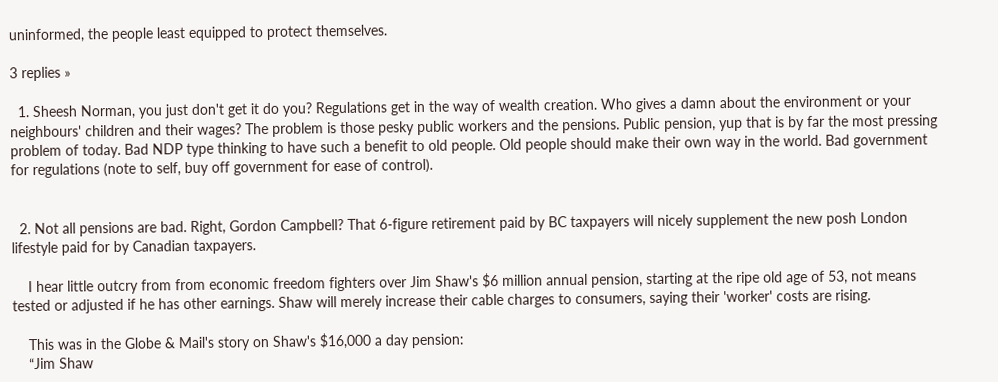uninformed, the people least equipped to protect themselves.

3 replies »

  1. Sheesh Norman, you just don't get it do you? Regulations get in the way of wealth creation. Who gives a damn about the environment or your neighbours' children and their wages? The problem is those pesky public workers and the pensions. Public pension, yup that is by far the most pressing problem of today. Bad NDP type thinking to have such a benefit to old people. Old people should make their own way in the world. Bad government for regulations (note to self, buy off government for ease of control).


  2. Not all pensions are bad. Right, Gordon Campbell? That 6-figure retirement paid by BC taxpayers will nicely supplement the new posh London lifestyle paid for by Canadian taxpayers.

    I hear little outcry from from economic freedom fighters over Jim Shaw's $6 million annual pension, starting at the ripe old age of 53, not means tested or adjusted if he has other earnings. Shaw will merely increase their cable charges to consumers, saying their 'worker' costs are rising.

    This was in the Globe & Mail's story on Shaw's $16,000 a day pension:
    “Jim Shaw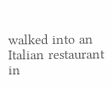walked into an Italian restaurant in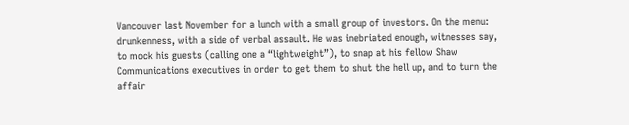Vancouver last November for a lunch with a small group of investors. On the menu: drunkenness, with a side of verbal assault. He was inebriated enough, witnesses say, to mock his guests (calling one a “lightweight”), to snap at his fellow Shaw Communications executives in order to get them to shut the hell up, and to turn the affair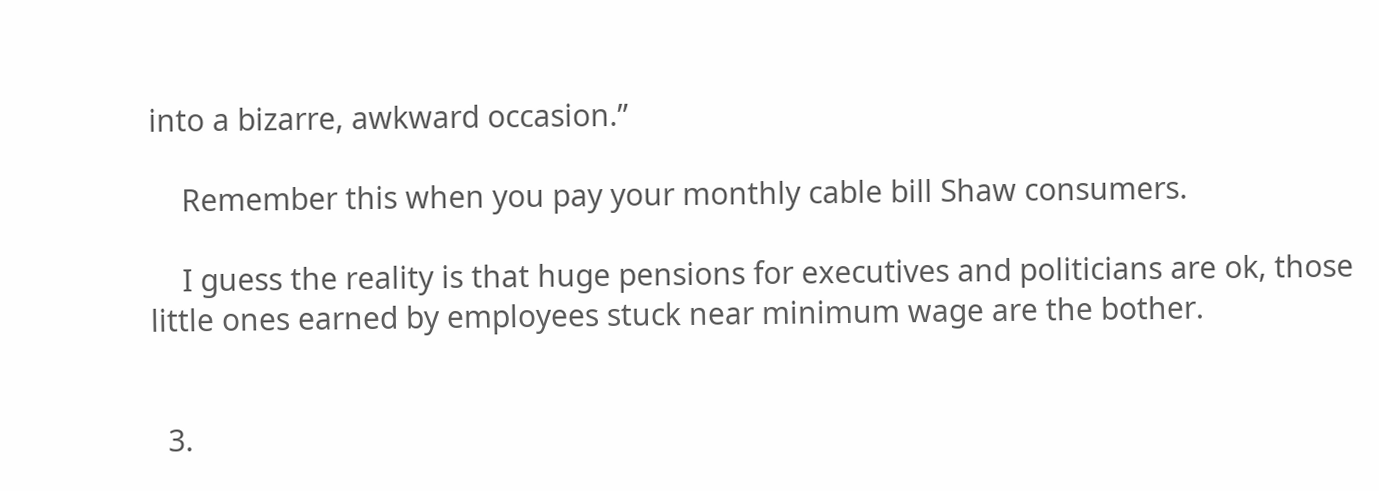into a bizarre, awkward occasion.”

    Remember this when you pay your monthly cable bill Shaw consumers.

    I guess the reality is that huge pensions for executives and politicians are ok, those little ones earned by employees stuck near minimum wage are the bother.


  3.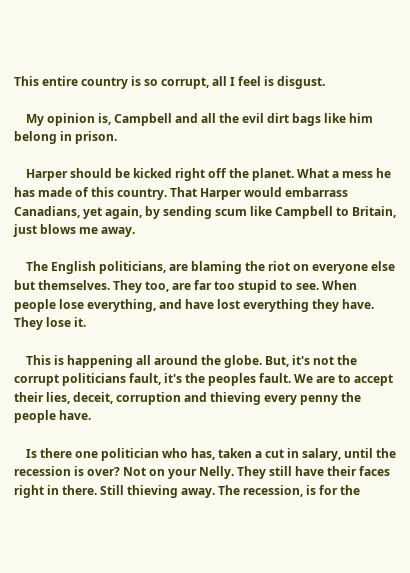This entire country is so corrupt, all I feel is disgust.

    My opinion is, Campbell and all the evil dirt bags like him belong in prison.

    Harper should be kicked right off the planet. What a mess he has made of this country. That Harper would embarrass Canadians, yet again, by sending scum like Campbell to Britain, just blows me away.

    The English politicians, are blaming the riot on everyone else but themselves. They too, are far too stupid to see. When people lose everything, and have lost everything they have. They lose it.

    This is happening all around the globe. But, it's not the corrupt politicians fault, it's the peoples fault. We are to accept their lies, deceit, corruption and thieving every penny the people have.

    Is there one politician who has, taken a cut in salary, until the recession is over? Not on your Nelly. They still have their faces right in there. Still thieving away. The recession, is for the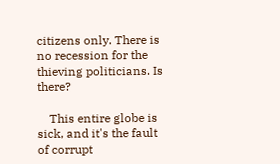citizens only. There is no recession for the thieving politicians. Is there?

    This entire globe is sick, and it's the fault of corrupt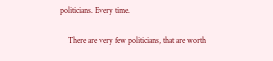politicians. Every time.

    There are very few politicians, that are worth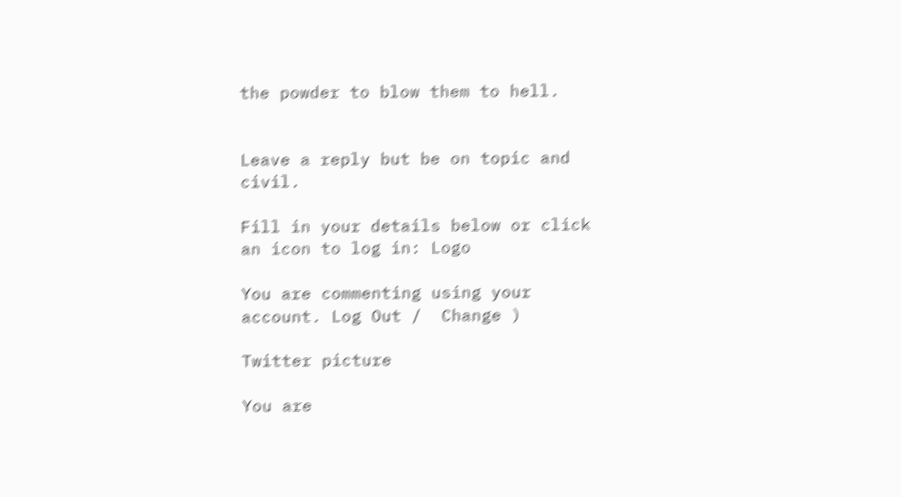the powder to blow them to hell.


Leave a reply but be on topic and civil.

Fill in your details below or click an icon to log in: Logo

You are commenting using your account. Log Out /  Change )

Twitter picture

You are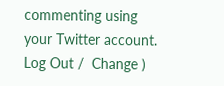commenting using your Twitter account. Log Out /  Change )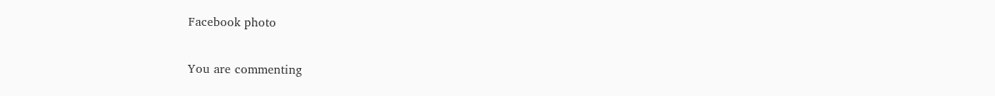Facebook photo

You are commenting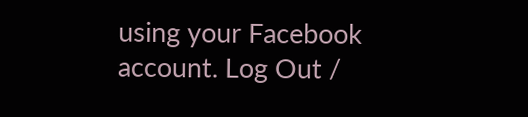using your Facebook account. Log Out /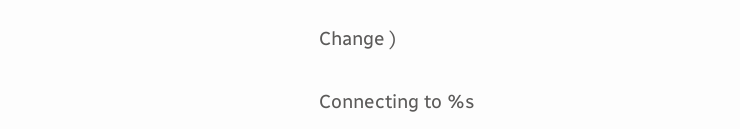Change )

Connecting to %s